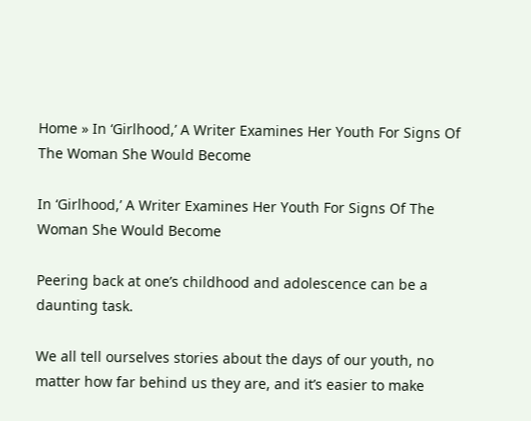Home » In ‘Girlhood,’ A Writer Examines Her Youth For Signs Of The Woman She Would Become

In ‘Girlhood,’ A Writer Examines Her Youth For Signs Of The Woman She Would Become

Peering back at one’s childhood and adolescence can be a daunting task.

We all tell ourselves stories about the days of our youth, no matter how far behind us they are, and it’s easier to make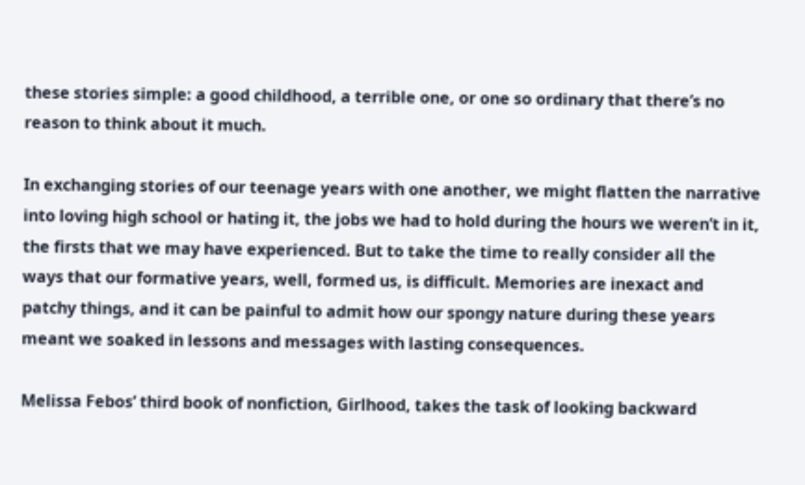these stories simple: a good childhood, a terrible one, or one so ordinary that there’s no reason to think about it much.

In exchanging stories of our teenage years with one another, we might flatten the narrative into loving high school or hating it, the jobs we had to hold during the hours we weren’t in it, the firsts that we may have experienced. But to take the time to really consider all the ways that our formative years, well, formed us, is difficult. Memories are inexact and patchy things, and it can be painful to admit how our spongy nature during these years meant we soaked in lessons and messages with lasting consequences.

Melissa Febos’ third book of nonfiction, Girlhood, takes the task of looking backward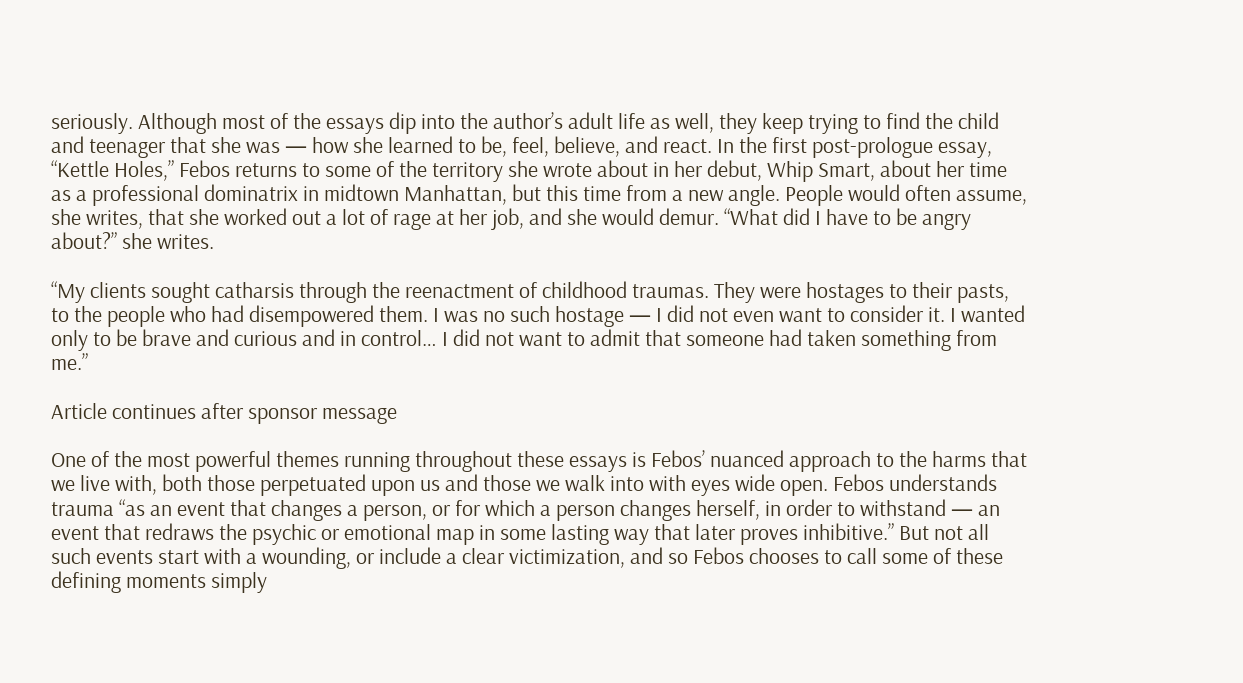seriously. Although most of the essays dip into the author’s adult life as well, they keep trying to find the child and teenager that she was — how she learned to be, feel, believe, and react. In the first post-prologue essay, “Kettle Holes,” Febos returns to some of the territory she wrote about in her debut, Whip Smart, about her time as a professional dominatrix in midtown Manhattan, but this time from a new angle. People would often assume, she writes, that she worked out a lot of rage at her job, and she would demur. “What did I have to be angry about?” she writes.

“My clients sought catharsis through the reenactment of childhood traumas. They were hostages to their pasts, to the people who had disempowered them. I was no such hostage — I did not even want to consider it. I wanted only to be brave and curious and in control… I did not want to admit that someone had taken something from me.”

Article continues after sponsor message

One of the most powerful themes running throughout these essays is Febos’ nuanced approach to the harms that we live with, both those perpetuated upon us and those we walk into with eyes wide open. Febos understands trauma “as an event that changes a person, or for which a person changes herself, in order to withstand — an event that redraws the psychic or emotional map in some lasting way that later proves inhibitive.” But not all such events start with a wounding, or include a clear victimization, and so Febos chooses to call some of these defining moments simply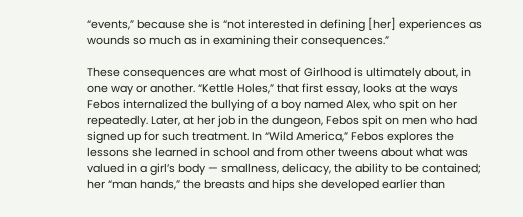“events,” because she is “not interested in defining [her] experiences as wounds so much as in examining their consequences.”

These consequences are what most of Girlhood is ultimately about, in one way or another. “Kettle Holes,” that first essay, looks at the ways Febos internalized the bullying of a boy named Alex, who spit on her repeatedly. Later, at her job in the dungeon, Febos spit on men who had signed up for such treatment. In “Wild America,” Febos explores the lessons she learned in school and from other tweens about what was valued in a girl’s body — smallness, delicacy, the ability to be contained; her “man hands,” the breasts and hips she developed earlier than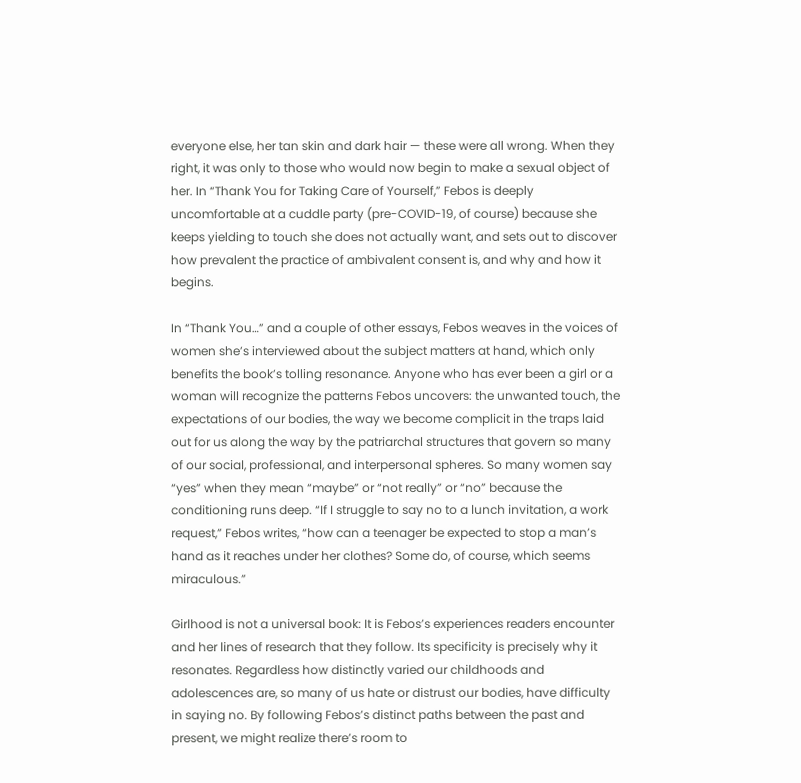everyone else, her tan skin and dark hair — these were all wrong. When they right, it was only to those who would now begin to make a sexual object of her. In “Thank You for Taking Care of Yourself,” Febos is deeply uncomfortable at a cuddle party (pre-COVID-19, of course) because she keeps yielding to touch she does not actually want, and sets out to discover how prevalent the practice of ambivalent consent is, and why and how it begins.

In “Thank You…” and a couple of other essays, Febos weaves in the voices of women she’s interviewed about the subject matters at hand, which only benefits the book’s tolling resonance. Anyone who has ever been a girl or a woman will recognize the patterns Febos uncovers: the unwanted touch, the expectations of our bodies, the way we become complicit in the traps laid out for us along the way by the patriarchal structures that govern so many of our social, professional, and interpersonal spheres. So many women say “yes” when they mean “maybe” or “not really” or “no” because the conditioning runs deep. “If I struggle to say no to a lunch invitation, a work request,” Febos writes, “how can a teenager be expected to stop a man’s hand as it reaches under her clothes? Some do, of course, which seems miraculous.”

Girlhood is not a universal book: It is Febos’s experiences readers encounter and her lines of research that they follow. Its specificity is precisely why it resonates. Regardless how distinctly varied our childhoods and adolescences are, so many of us hate or distrust our bodies, have difficulty in saying no. By following Febos’s distinct paths between the past and present, we might realize there’s room to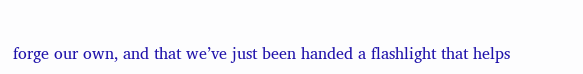forge our own, and that we’ve just been handed a flashlight that helps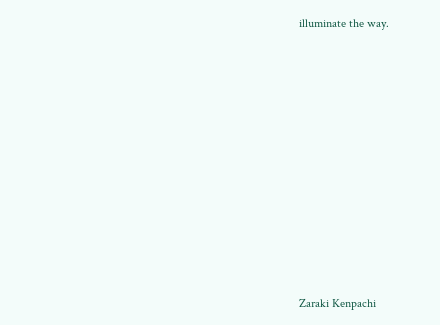illuminate the way.













Zaraki Kenpachi